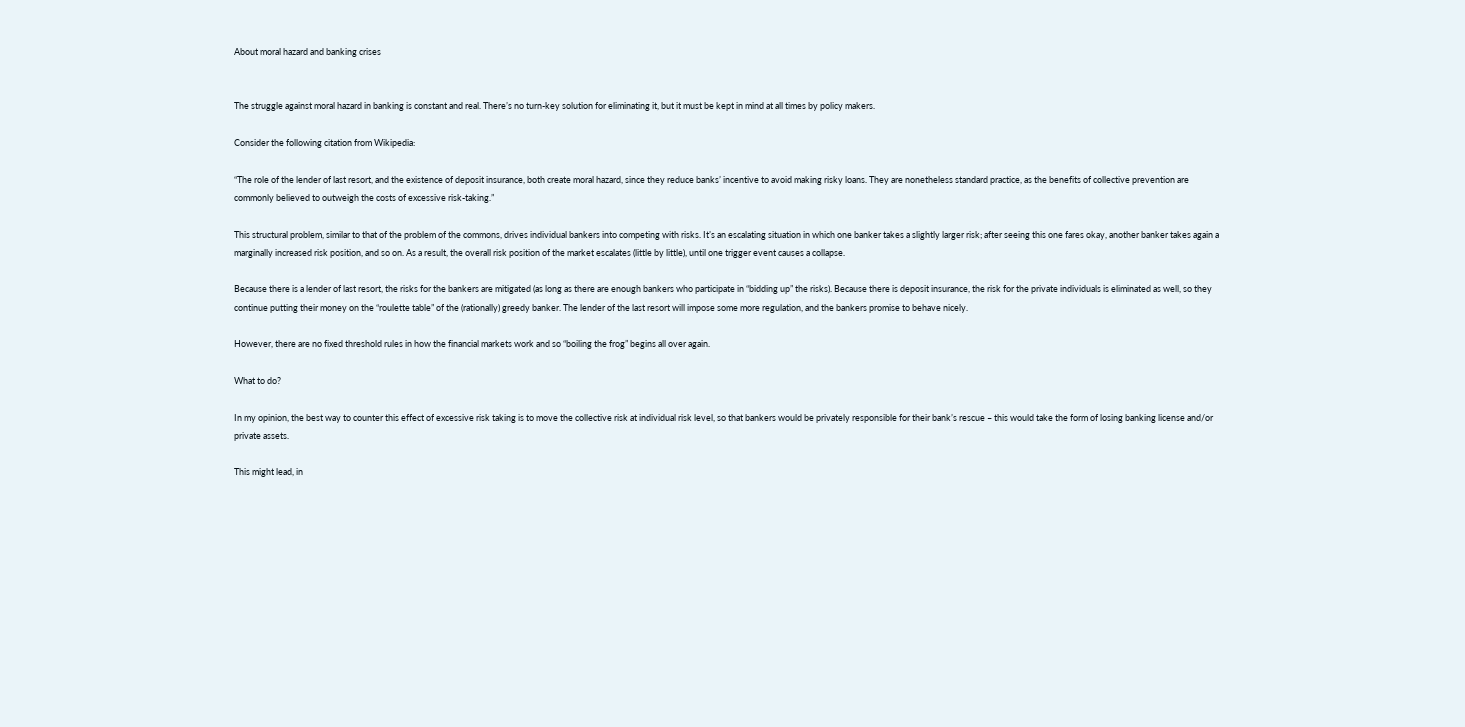About moral hazard and banking crises


The struggle against moral hazard in banking is constant and real. There’s no turn-key solution for eliminating it, but it must be kept in mind at all times by policy makers.

Consider the following citation from Wikipedia:

“The role of the lender of last resort, and the existence of deposit insurance, both create moral hazard, since they reduce banks’ incentive to avoid making risky loans. They are nonetheless standard practice, as the benefits of collective prevention are commonly believed to outweigh the costs of excessive risk-taking.”

This structural problem, similar to that of the problem of the commons, drives individual bankers into competing with risks. It’s an escalating situation in which one banker takes a slightly larger risk; after seeing this one fares okay, another banker takes again a marginally increased risk position, and so on. As a result, the overall risk position of the market escalates (little by little), until one trigger event causes a collapse.

Because there is a lender of last resort, the risks for the bankers are mitigated (as long as there are enough bankers who participate in “bidding up” the risks). Because there is deposit insurance, the risk for the private individuals is eliminated as well, so they continue putting their money on the “roulette table” of the (rationally) greedy banker. The lender of the last resort will impose some more regulation, and the bankers promise to behave nicely.

However, there are no fixed threshold rules in how the financial markets work and so “boiling the frog” begins all over again.

What to do?

In my opinion, the best way to counter this effect of excessive risk taking is to move the collective risk at individual risk level, so that bankers would be privately responsible for their bank’s rescue – this would take the form of losing banking license and/or private assets.

This might lead, in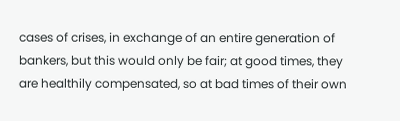cases of crises, in exchange of an entire generation of bankers, but this would only be fair; at good times, they are healthily compensated, so at bad times of their own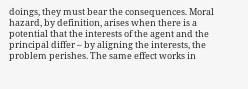doings, they must bear the consequences. Moral hazard, by definition, arises when there is a potential that the interests of the agent and the principal differ – by aligning the interests, the problem perishes. The same effect works in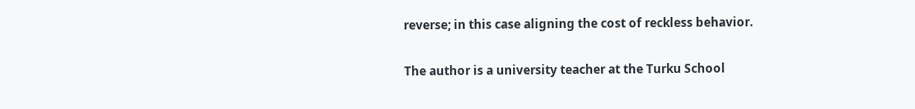reverse; in this case aligning the cost of reckless behavior.

The author is a university teacher at the Turku School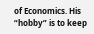of Economics. His “hobby” is to keep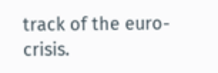track of the euro-crisis.